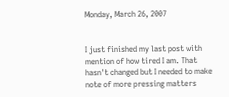Monday, March 26, 2007


I just finished my last post with mention of how tired I am. That hasn't changed but I needed to make note of more pressing matters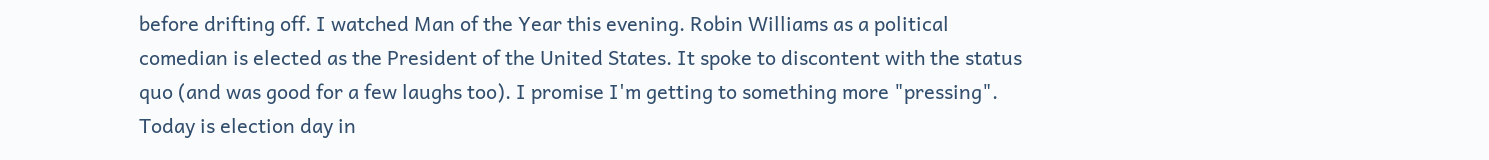before drifting off. I watched Man of the Year this evening. Robin Williams as a political comedian is elected as the President of the United States. It spoke to discontent with the status quo (and was good for a few laughs too). I promise I'm getting to something more "pressing". Today is election day in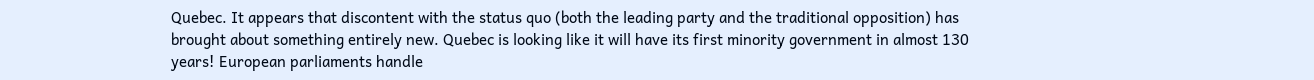Quebec. It appears that discontent with the status quo (both the leading party and the traditional opposition) has brought about something entirely new. Quebec is looking like it will have its first minority government in almost 130 years! European parliaments handle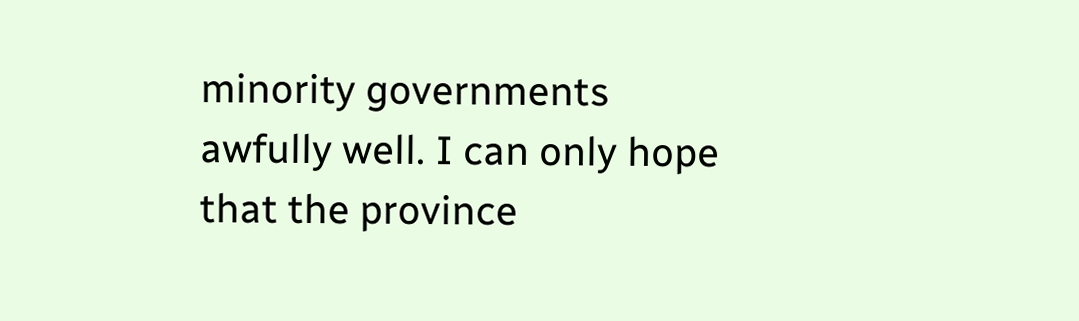minority governments awfully well. I can only hope that the province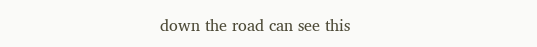down the road can see this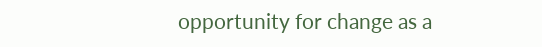opportunity for change as a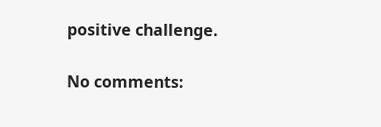positive challenge.

No comments: